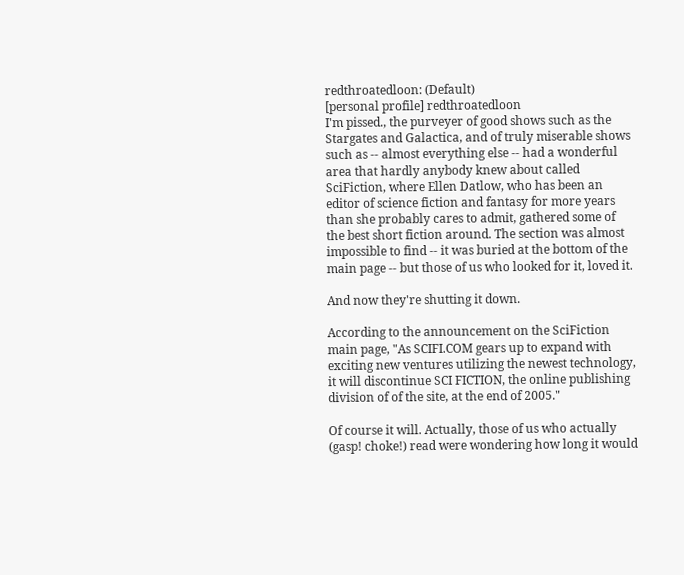redthroatedloon: (Default)
[personal profile] redthroatedloon
I'm pissed., the purveyer of good shows such as the Stargates and Galactica, and of truly miserable shows such as -- almost everything else -- had a wonderful area that hardly anybody knew about called SciFiction, where Ellen Datlow, who has been an editor of science fiction and fantasy for more years than she probably cares to admit, gathered some of the best short fiction around. The section was almost impossible to find -- it was buried at the bottom of the main page -- but those of us who looked for it, loved it.

And now they're shutting it down.

According to the announcement on the SciFiction main page, "As SCIFI.COM gears up to expand with exciting new ventures utilizing the newest technology, it will discontinue SCI FICTION, the online publishing division of of the site, at the end of 2005."

Of course it will. Actually, those of us who actually (gasp! choke!) read were wondering how long it would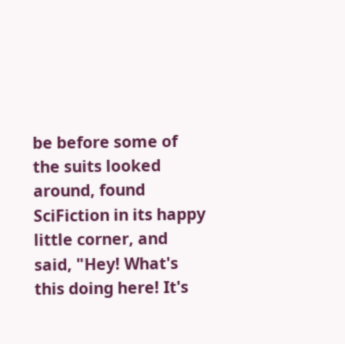be before some of the suits looked around, found SciFiction in its happy little corner, and said, "Hey! What's this doing here! It's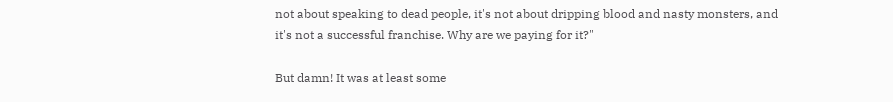not about speaking to dead people, it's not about dripping blood and nasty monsters, and it's not a successful franchise. Why are we paying for it?"

But damn! It was at least some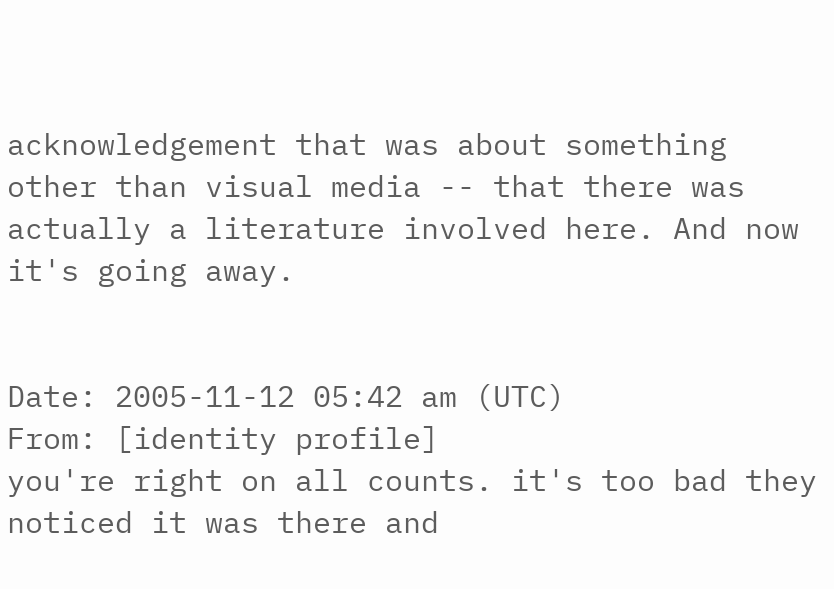acknowledgement that was about something other than visual media -- that there was actually a literature involved here. And now it's going away.


Date: 2005-11-12 05:42 am (UTC)
From: [identity profile]
you're right on all counts. it's too bad they noticed it was there and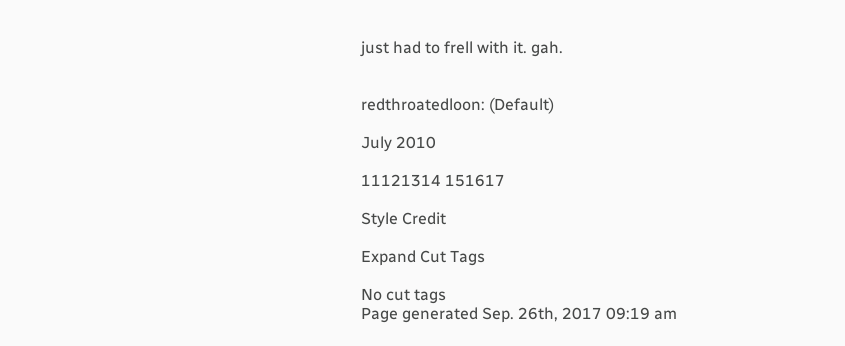just had to frell with it. gah.


redthroatedloon: (Default)

July 2010

11121314 151617

Style Credit

Expand Cut Tags

No cut tags
Page generated Sep. 26th, 2017 09:19 am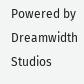Powered by Dreamwidth Studios